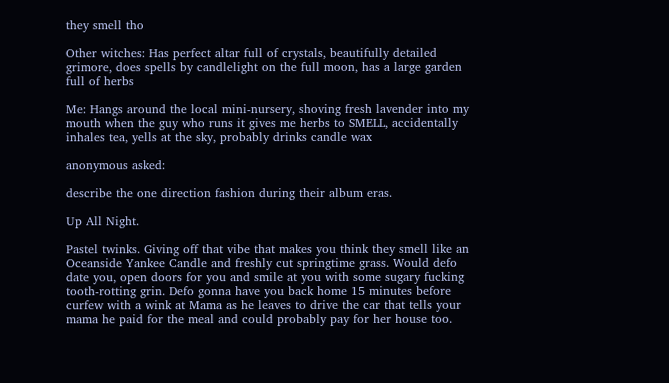they smell tho

Other witches: Has perfect altar full of crystals, beautifully detailed grimore, does spells by candlelight on the full moon, has a large garden full of herbs

Me: Hangs around the local mini-nursery, shoving fresh lavender into my mouth when the guy who runs it gives me herbs to SMELL, accidentally inhales tea, yells at the sky, probably drinks candle wax

anonymous asked:

describe the one direction fashion during their album eras.

Up All Night.

Pastel twinks. Giving off that vibe that makes you think they smell like an Oceanside Yankee Candle and freshly cut springtime grass. Would defo date you, open doors for you and smile at you with some sugary fucking tooth-rotting grin. Defo gonna have you back home 15 minutes before curfew with a wink at Mama as he leaves to drive the car that tells your mama he paid for the meal and could probably pay for her house too.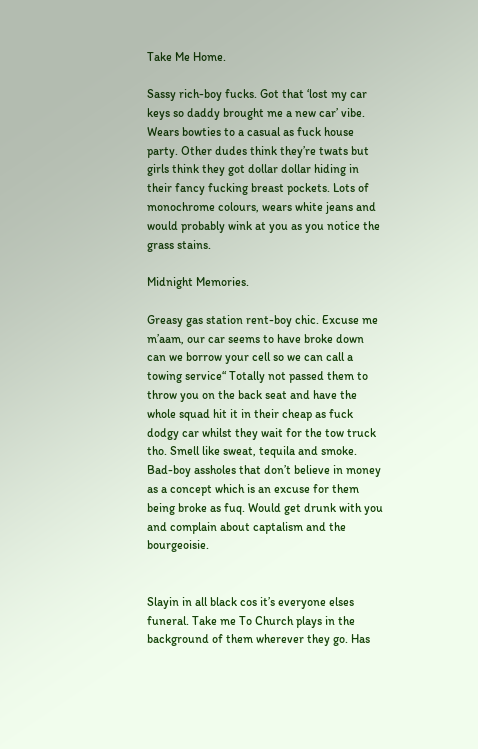Take Me Home.

Sassy rich-boy fucks. Got that ‘lost my car keys so daddy brought me a new car’ vibe. Wears bowties to a casual as fuck house party. Other dudes think they’re twats but girls think they got dollar dollar hiding in their fancy fucking breast pockets. Lots of monochrome colours, wears white jeans and would probably wink at you as you notice the grass stains.

Midnight Memories.

Greasy gas station rent-boy chic. Excuse me m’aam, our car seems to have broke down can we borrow your cell so we can call a towing service“ Totally not passed them to throw you on the back seat and have the whole squad hit it in their cheap as fuck dodgy car whilst they wait for the tow truck tho. Smell like sweat, tequila and smoke. Bad-boy assholes that don’t believe in money as a concept which is an excuse for them being broke as fuq. Would get drunk with you and complain about captalism and the bourgeoisie.


Slayin in all black cos it’s everyone elses funeral. Take me To Church plays in the background of them wherever they go. Has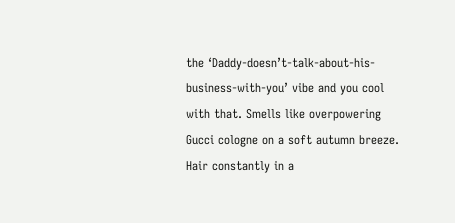the ‘Daddy-doesn’t-talk-about-his-business-with-you’ vibe and you cool with that. Smells like overpowering Gucci cologne on a soft autumn breeze. Hair constantly in a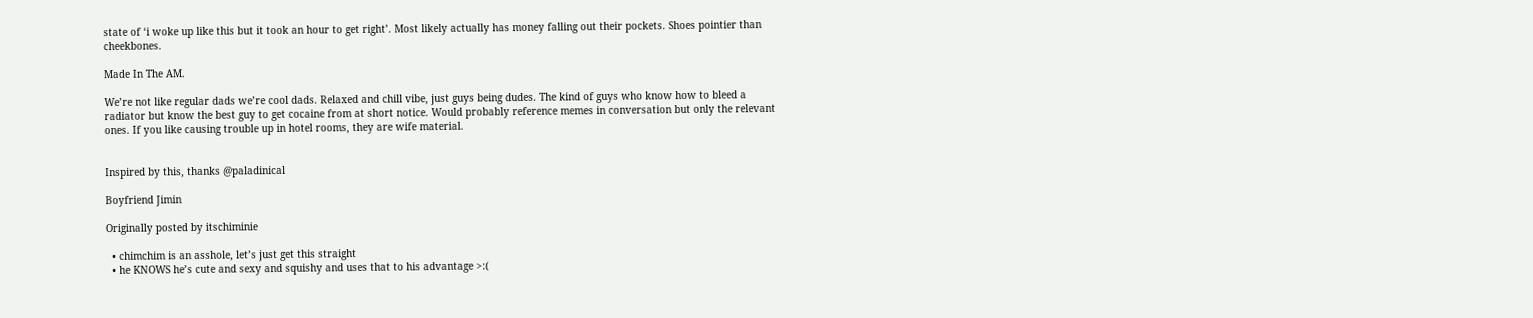state of ‘i woke up like this but it took an hour to get right’. Most likely actually has money falling out their pockets. Shoes pointier than cheekbones.

Made In The AM.

We’re not like regular dads we’re cool dads. Relaxed and chill vibe, just guys being dudes. The kind of guys who know how to bleed a radiator but know the best guy to get cocaine from at short notice. Would probably reference memes in conversation but only the relevant ones. If you like causing trouble up in hotel rooms, they are wife material.


Inspired by this, thanks @paladinical

Boyfriend Jimin

Originally posted by itschiminie

  • chimchim is an asshole, let’s just get this straight
  • he KNOWS he’s cute and sexy and squishy and uses that to his advantage >:(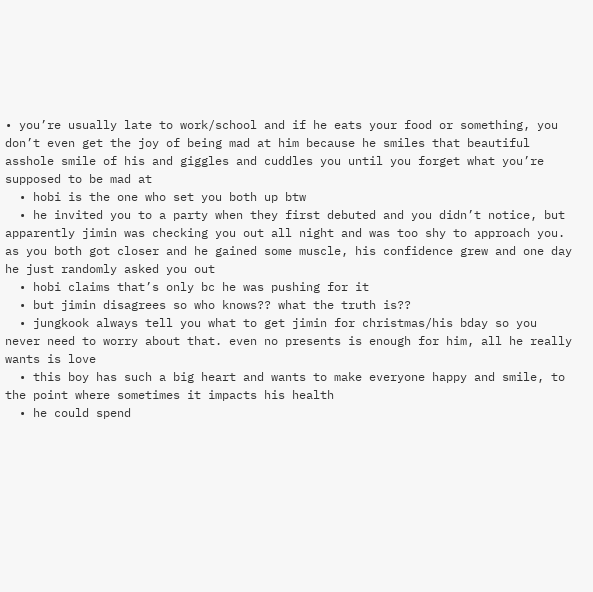• you’re usually late to work/school and if he eats your food or something, you don’t even get the joy of being mad at him because he smiles that beautiful asshole smile of his and giggles and cuddles you until you forget what you’re supposed to be mad at
  • hobi is the one who set you both up btw
  • he invited you to a party when they first debuted and you didn’t notice, but apparently jimin was checking you out all night and was too shy to approach you. as you both got closer and he gained some muscle, his confidence grew and one day he just randomly asked you out
  • hobi claims that’s only bc he was pushing for it
  • but jimin disagrees so who knows?? what the truth is??
  • jungkook always tell you what to get jimin for christmas/his bday so you never need to worry about that. even no presents is enough for him, all he really wants is love
  • this boy has such a big heart and wants to make everyone happy and smile, to the point where sometimes it impacts his health
  • he could spend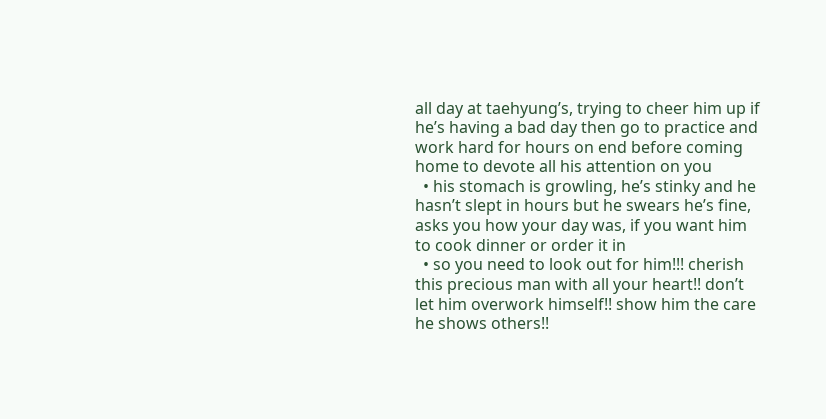all day at taehyung’s, trying to cheer him up if he’s having a bad day then go to practice and work hard for hours on end before coming home to devote all his attention on you
  • his stomach is growling, he’s stinky and he hasn’t slept in hours but he swears he’s fine, asks you how your day was, if you want him to cook dinner or order it in
  • so you need to look out for him!!! cherish this precious man with all your heart!! don’t let him overwork himself!! show him the care he shows others!!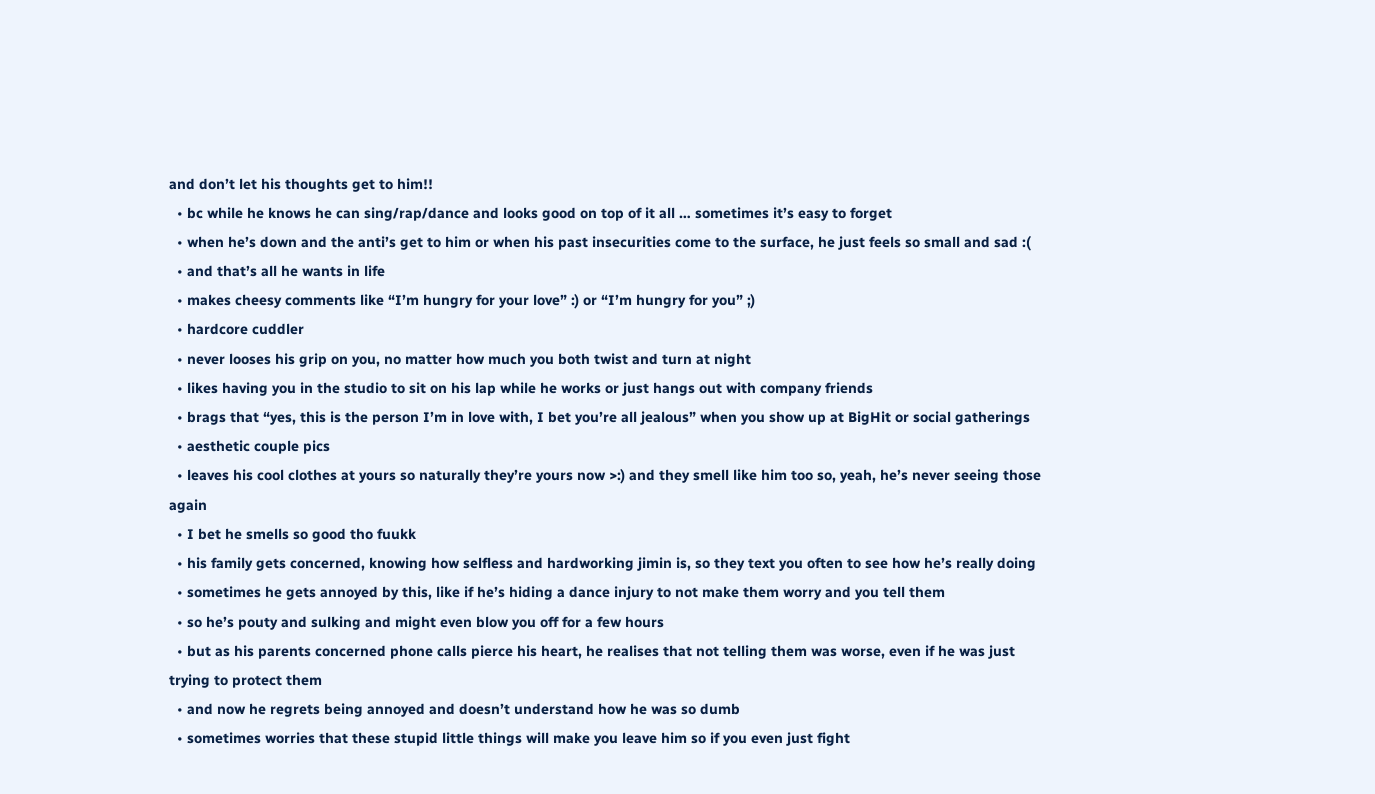and don’t let his thoughts get to him!!
  • bc while he knows he can sing/rap/dance and looks good on top of it all … sometimes it’s easy to forget
  • when he’s down and the anti’s get to him or when his past insecurities come to the surface, he just feels so small and sad :(
  • and that’s all he wants in life
  • makes cheesy comments like “I’m hungry for your love” :) or “I’m hungry for you” ;)
  • hardcore cuddler
  • never looses his grip on you, no matter how much you both twist and turn at night
  • likes having you in the studio to sit on his lap while he works or just hangs out with company friends
  • brags that “yes, this is the person I’m in love with, I bet you’re all jealous” when you show up at BigHit or social gatherings
  • aesthetic couple pics
  • leaves his cool clothes at yours so naturally they’re yours now >:) and they smell like him too so, yeah, he’s never seeing those again
  • I bet he smells so good tho fuukk
  • his family gets concerned, knowing how selfless and hardworking jimin is, so they text you often to see how he’s really doing
  • sometimes he gets annoyed by this, like if he’s hiding a dance injury to not make them worry and you tell them
  • so he’s pouty and sulking and might even blow you off for a few hours
  • but as his parents concerned phone calls pierce his heart, he realises that not telling them was worse, even if he was just trying to protect them
  • and now he regrets being annoyed and doesn’t understand how he was so dumb
  • sometimes worries that these stupid little things will make you leave him so if you even just fight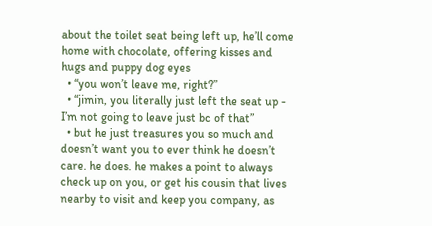about the toilet seat being left up, he’ll come home with chocolate, offering kisses and hugs and puppy dog eyes
  • “you won’t leave me, right?”
  • “jimin, you literally just left the seat up - I’m not going to leave just bc of that”
  • but he just treasures you so much and doesn’t want you to ever think he doesn’t care. he does. he makes a point to always check up on you, or get his cousin that lives nearby to visit and keep you company, as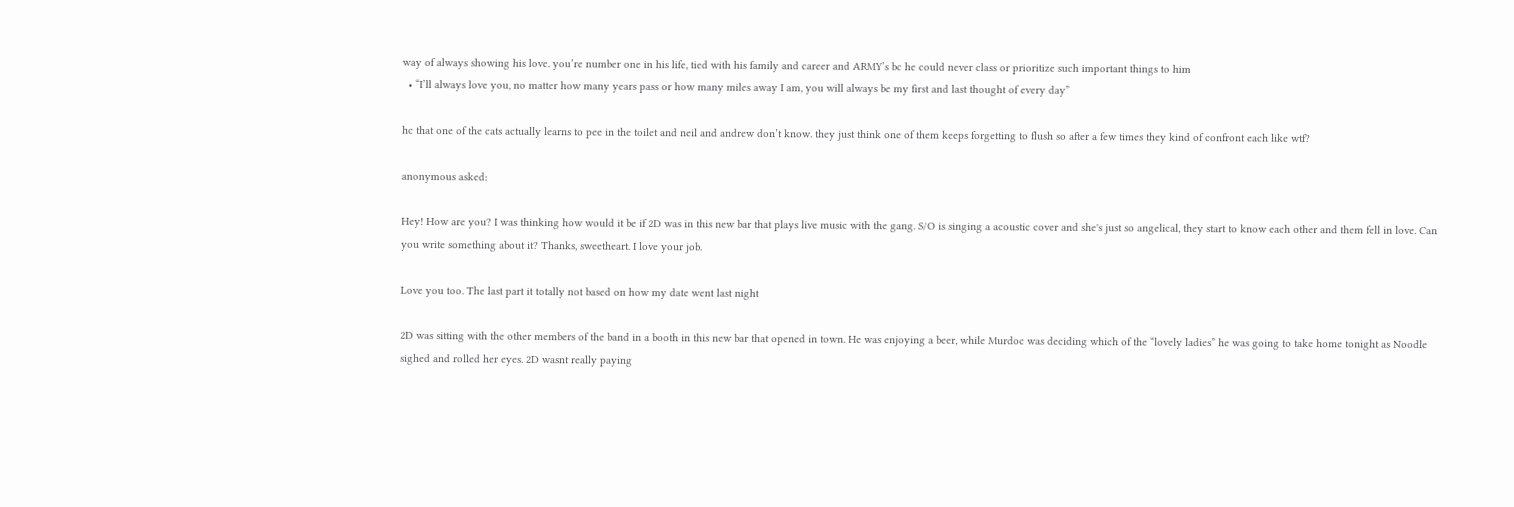way of always showing his love. you’re number one in his life, tied with his family and career and ARMY’s bc he could never class or prioritize such important things to him
  • “I’ll always love you, no matter how many years pass or how many miles away I am, you will always be my first and last thought of every day”

hc that one of the cats actually learns to pee in the toilet and neil and andrew don’t know. they just think one of them keeps forgetting to flush so after a few times they kind of confront each like wtf?

anonymous asked:

Hey! How are you? I was thinking how would it be if 2D was in this new bar that plays live music with the gang. S/O is singing a acoustic cover and she's just so angelical, they start to know each other and them fell in love. Can you write something about it? Thanks, sweetheart. I love your job.

Love you too. The last part it totally not based on how my date went last night

2D was sitting with the other members of the band in a booth in this new bar that opened in town. He was enjoying a beer, while Murdoc was deciding which of the “lovely ladies” he was going to take home tonight as Noodle sighed and rolled her eyes. 2D wasnt really paying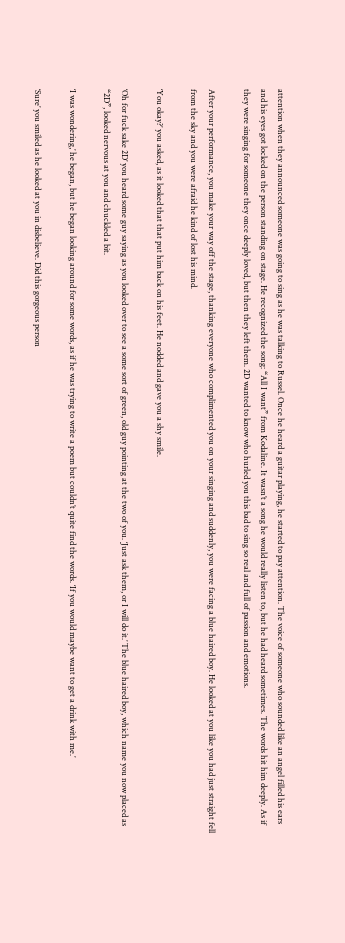attention when they announced someone was going to sing as he was talking to Russel. Once he heard a guitar playing, he started to pay attention. The voice of someone who sounded like an angel filled his ears and his eyes got locked on the person standing on stage. He recognized the song: “All I want” from Kodaline. It wasn’t a song he would really listen to, but he had heard sometimes. The words hit him deeply. As if they were singing for someone they once deeply loved, but then they left them. 2D wanted to know who hurled you this bad to sing so real and full of passion and emotions.

After your performance, you make your way off the stage, thanking everyone who complimented you on your singing and suddenly, you were facing a blue haired boy. He looked at you like you had just straight fell from the sky and you were afraid he kind of lost his mind.

‘You okay?’ you asked, as it looked that that put him back on his feet. He nodded and gave you a shy smile.

‘Oh for fuck sake 2D’ you heard some guy saying as you looked over to see a some sort of green, old guy pointing at the two of you. ‘Just ask them, or I will do it.’ The blue haired boy, which name you now placed as “2D”, looked nervous at you and chuckled a bit.

‘I was wondering,’ he began, but he began looking around for some words, as if he was trying to write a poem but couldn’t quite find the words. ‘If you would maybe want to get a drink with me.’

‘Sure’ you smiled as he looked at you in disbelieve. Did this gorgeous person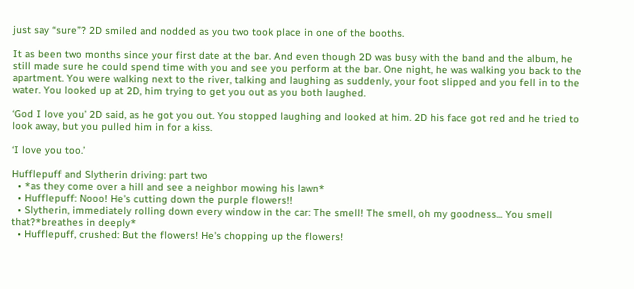just say “sure”? 2D smiled and nodded as you two took place in one of the booths.

It as been two months since your first date at the bar. And even though 2D was busy with the band and the album, he still made sure he could spend time with you and see you perform at the bar. One night, he was walking you back to the apartment. You were walking next to the river, talking and laughing as suddenly, your foot slipped and you fell in to the water. You looked up at 2D, him trying to get you out as you both laughed.

‘God I love you’ 2D said, as he got you out. You stopped laughing and looked at him. 2D his face got red and he tried to look away, but you pulled him in for a kiss.

‘I love you too.’

Hufflepuff and Slytherin driving: part two
  • *as they come over a hill and see a neighbor mowing his lawn*
  • Hufflepuff: Nooo! He's cutting down the purple flowers!!
  • Slytherin, immediately rolling down every window in the car: The smell! The smell, oh my goodness... You smell that?*breathes in deeply*
  • Hufflepuff, crushed: But the flowers! He's chopping up the flowers!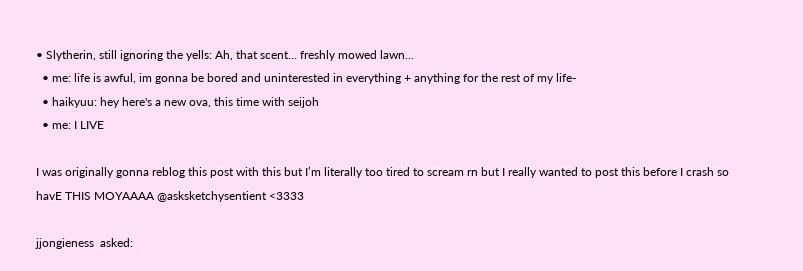• Slytherin, still ignoring the yells: Ah, that scent... freshly mowed lawn...
  • me: life is awful, im gonna be bored and uninterested in everything + anything for the rest of my life-
  • haikyuu: hey here's a new ova, this time with seijoh
  • me: I LIVE

I was originally gonna reblog this post with this but I’m literally too tired to scream rn but I really wanted to post this before I crash so havE THIS MOYAAAA @asksketchysentient <3333

jjongieness  asked: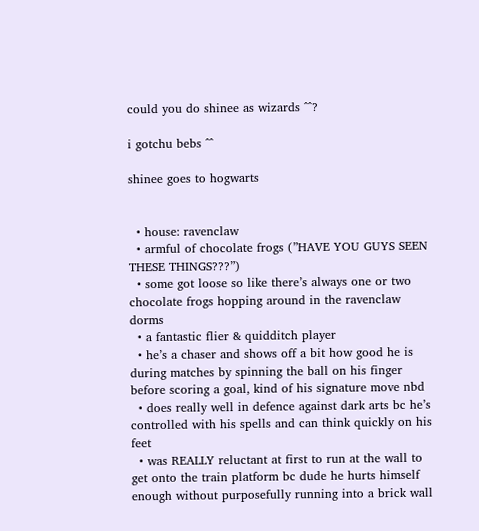could you do shinee as wizards ^^?

i gotchu bebs ^^

shinee goes to hogwarts


  • house: ravenclaw
  • armful of chocolate frogs (”HAVE YOU GUYS SEEN THESE THINGS???”)
  • some got loose so like there’s always one or two chocolate frogs hopping around in the ravenclaw dorms
  • a fantastic flier & quidditch player
  • he’s a chaser and shows off a bit how good he is during matches by spinning the ball on his finger before scoring a goal, kind of his signature move nbd
  • does really well in defence against dark arts bc he’s controlled with his spells and can think quickly on his feet
  • was REALLY reluctant at first to run at the wall to get onto the train platform bc dude he hurts himself enough without purposefully running into a brick wall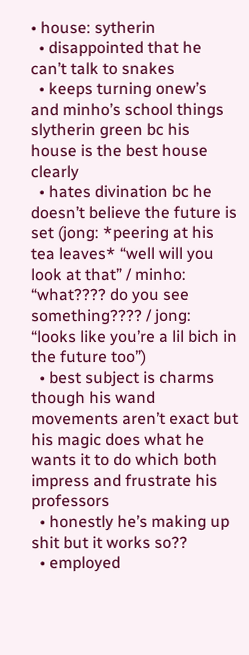• house: sytherin
  • disappointed that he can’t talk to snakes
  • keeps turning onew’s and minho’s school things slytherin green bc his house is the best house clearly
  • hates divination bc he doesn’t believe the future is set (jong: *peering at his tea leaves* “well will you look at that” / minho: “what???? do you see something???? / jong: “looks like you’re a lil bich in the future too”)
  • best subject is charms though his wand movements aren’t exact but his magic does what he wants it to do which both impress and frustrate his professors
  • honestly he’s making up shit but it works so??
  • employed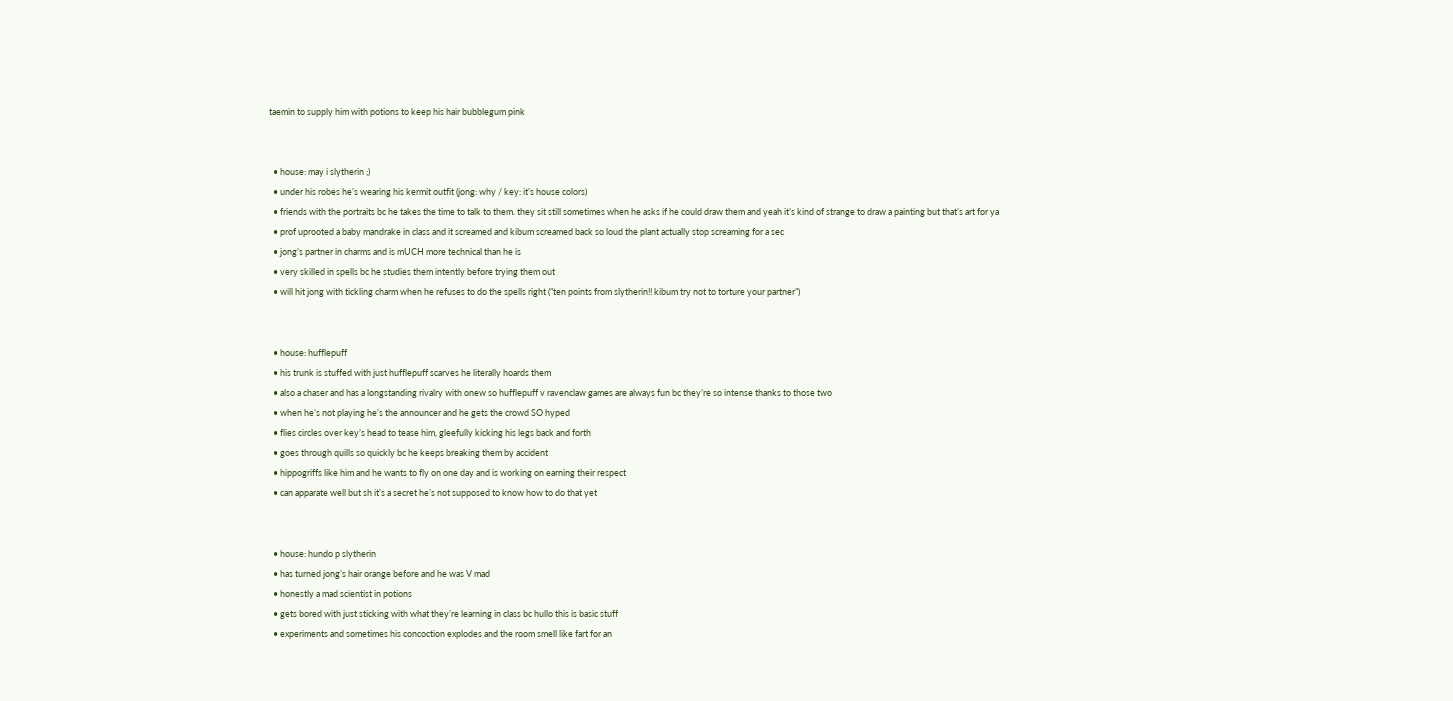taemin to supply him with potions to keep his hair bubblegum pink


  • house: may i slytherin ;)
  • under his robes he’s wearing his kermit outfit (jong: why / key: it’s house colors)
  • friends with the portraits bc he takes the time to talk to them. they sit still sometimes when he asks if he could draw them and yeah it’s kind of strange to draw a painting but that’s art for ya
  • prof uprooted a baby mandrake in class and it screamed and kibum screamed back so loud the plant actually stop screaming for a sec
  • jong’s partner in charms and is mUCH more technical than he is
  • very skilled in spells bc he studies them intently before trying them out
  • will hit jong with tickling charm when he refuses to do the spells right (”ten points from slytherin!! kibum try not to torture your partner”)


  • house: hufflepuff
  • his trunk is stuffed with just hufflepuff scarves he literally hoards them
  • also a chaser and has a longstanding rivalry with onew so hufflepuff v ravenclaw games are always fun bc they’re so intense thanks to those two
  • when he’s not playing he’s the announcer and he gets the crowd SO hyped
  • flies circles over key’s head to tease him, gleefully kicking his legs back and forth
  • goes through quills so quickly bc he keeps breaking them by accident
  • hippogriffs like him and he wants to fly on one day and is working on earning their respect
  • can apparate well but sh it’s a secret he’s not supposed to know how to do that yet


  • house: hundo p slytherin
  • has turned jong’s hair orange before and he was V mad
  • honestly a mad scientist in potions
  • gets bored with just sticking with what they’re learning in class bc hullo this is basic stuff
  • experiments and sometimes his concoction explodes and the room smell like fart for an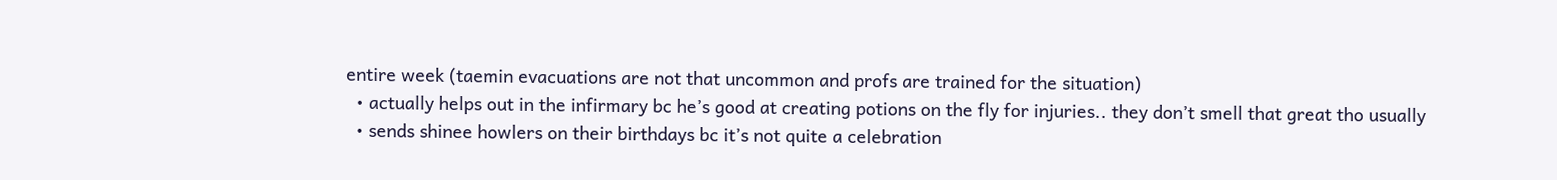entire week (taemin evacuations are not that uncommon and profs are trained for the situation)
  • actually helps out in the infirmary bc he’s good at creating potions on the fly for injuries.. they don’t smell that great tho usually
  • sends shinee howlers on their birthdays bc it’s not quite a celebration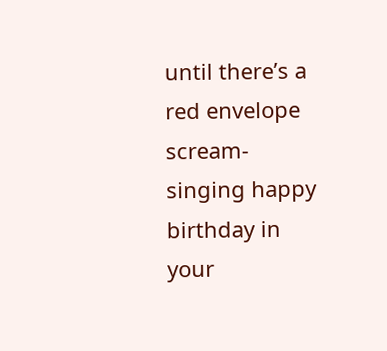until there’s a red envelope scream-singing happy birthday in your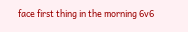face first thing in the morning 6v6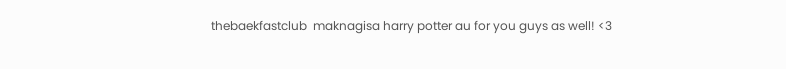thebaekfastclub  maknagisa harry potter au for you guys as well! <3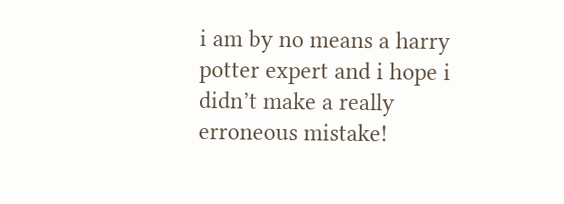i am by no means a harry potter expert and i hope i didn’t make a really erroneous mistake!